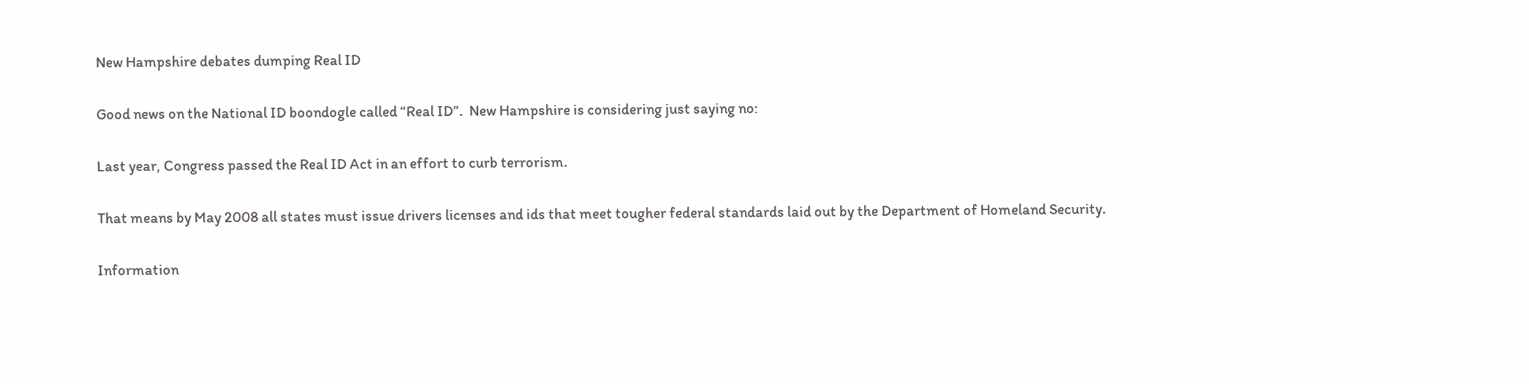New Hampshire debates dumping Real ID

Good news on the National ID boondogle called “Real ID”.  New Hampshire is considering just saying no:

Last year, Congress passed the Real ID Act in an effort to curb terrorism.

That means by May 2008 all states must issue drivers licenses and ids that meet tougher federal standards laid out by the Department of Homeland Security.

Information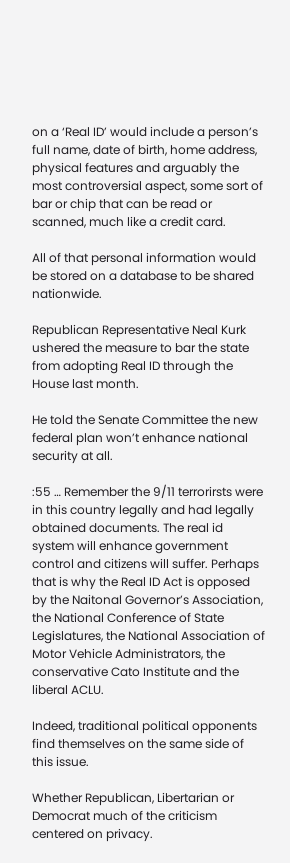on a ‘Real ID’ would include a person’s full name, date of birth, home address, physical features and arguably the most controversial aspect, some sort of bar or chip that can be read or scanned, much like a credit card.

All of that personal information would be stored on a database to be shared nationwide.

Republican Representative Neal Kurk ushered the measure to bar the state from adopting Real ID through the House last month.

He told the Senate Committee the new federal plan won’t enhance national security at all.

:55 … Remember the 9/11 terrorirsts were in this country legally and had legally obtained documents. The real id system will enhance government control and citizens will suffer. Perhaps that is why the Real ID Act is opposed by the Naitonal Governor’s Association, the National Conference of State Legislatures, the National Association of Motor Vehicle Administrators, the conservative Cato Institute and the liberal ACLU.

Indeed, traditional political opponents find themselves on the same side of this issue.

Whether Republican, Libertarian or Democrat much of the criticism centered on privacy.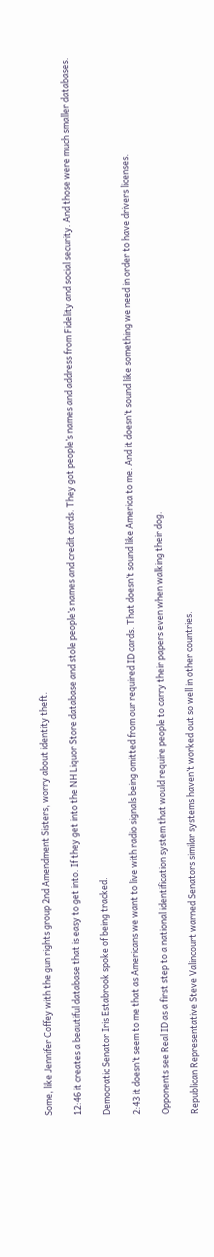Some, like Jennifer Coffey with the gun rights group 2nd Amendment Sisters, worry about identity theft.

12:46 it creates a beautiful database that is easy to get into. If they get into the NH Liquor Store database and stole people’s names and credit cards. They got people’s names and address from Fidelity and social security. And those were much smaller databases.

Democratic Senator Iris Estabrook spoke of being tracked.

2:43 it doesn’t seem to me that as Americans we want to live with radio signals being omitted from our required ID cards. That doesn’t sound like America to me. And it doesn’t sound like something we need in order to have drivers licenses.

Opponents see Real ID as a first step to a national identification system that would require people to carry their papers even when walking their dog.

Republican Representative Steve Valincourt warned Senators similar systems haven’t worked out so well in other countries.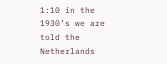1:10 in the 1930’s we are told the Netherlands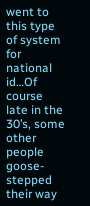went to this type of system for national id…Of course late in the 30’s, some other people goose-stepped their way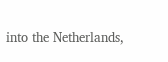into the Netherlands,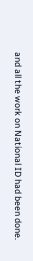and all the work on National ID had been done.